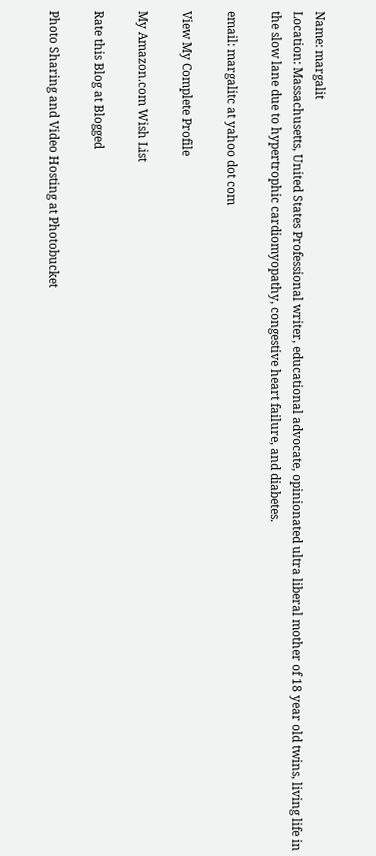Name: margalit
Location: Massachusetts, United States Professional writer, educational advocate, opinionated ultra liberal mother of 18 year old twins, living life in the slow lane due to hypertrophic cardiomyopathy, congestive heart failure, and diabetes.

email: margalitc at yahoo dot com

View My Complete Profile

My Amazon.com Wish List

Rate this Blog at Blogged

Photo Sharing and Video Hosting at Photobucket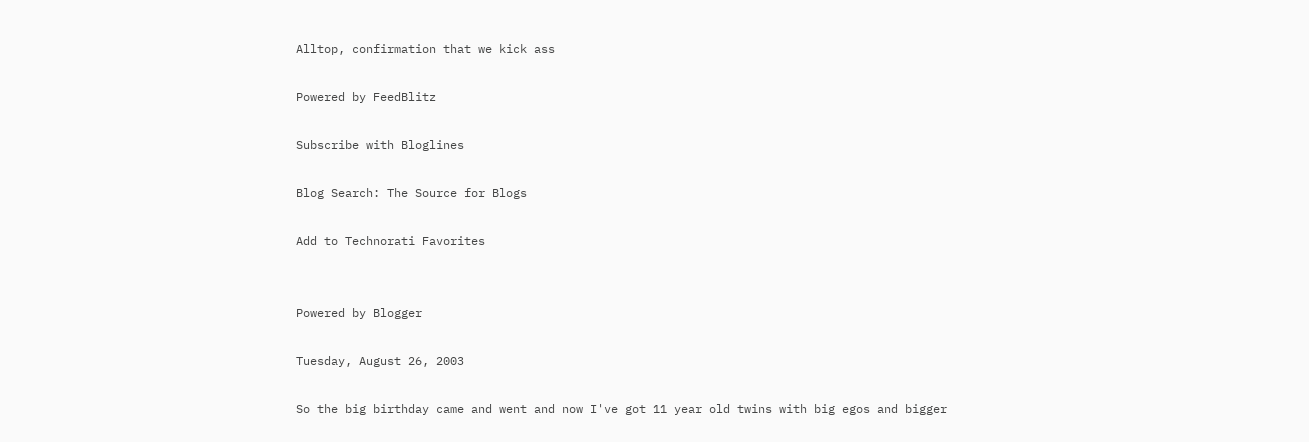Alltop, confirmation that we kick ass

Powered by FeedBlitz

Subscribe with Bloglines

Blog Search: The Source for Blogs

Add to Technorati Favorites


Powered by Blogger

Tuesday, August 26, 2003

So the big birthday came and went and now I've got 11 year old twins with big egos and bigger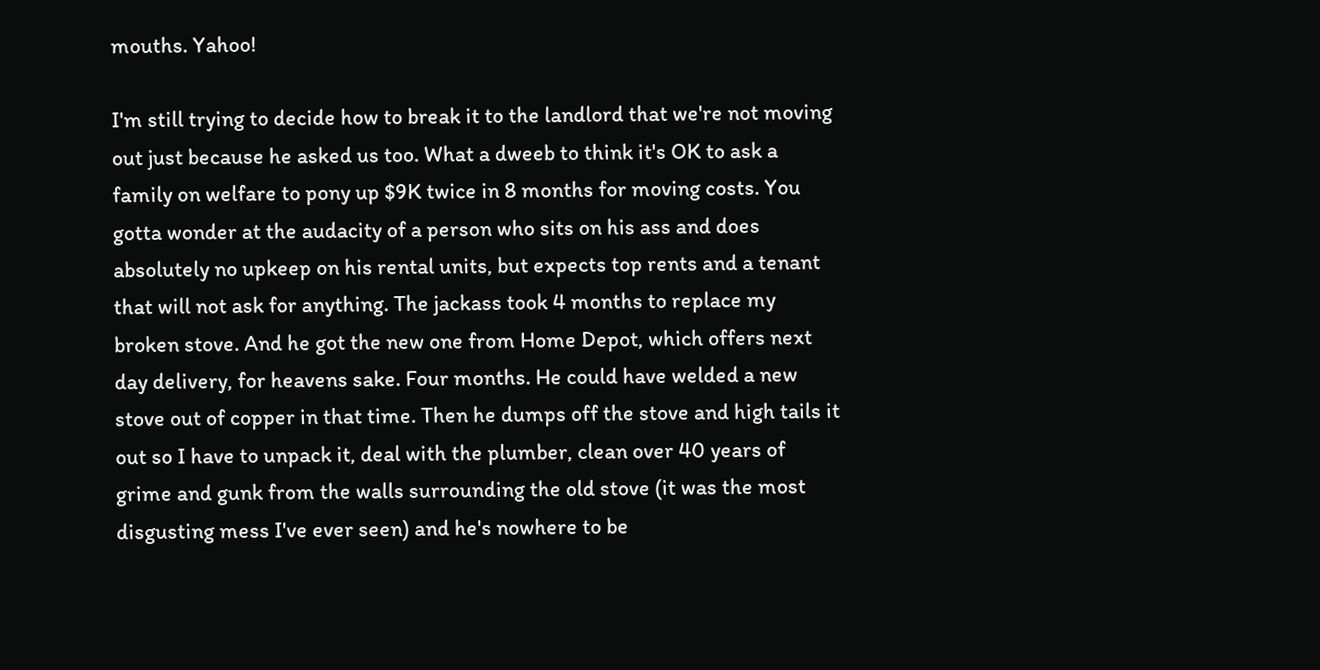mouths. Yahoo!

I'm still trying to decide how to break it to the landlord that we're not moving out just because he asked us too. What a dweeb to think it's OK to ask a family on welfare to pony up $9K twice in 8 months for moving costs. You gotta wonder at the audacity of a person who sits on his ass and does absolutely no upkeep on his rental units, but expects top rents and a tenant that will not ask for anything. The jackass took 4 months to replace my broken stove. And he got the new one from Home Depot, which offers next day delivery, for heavens sake. Four months. He could have welded a new stove out of copper in that time. Then he dumps off the stove and high tails it out so I have to unpack it, deal with the plumber, clean over 40 years of grime and gunk from the walls surrounding the old stove (it was the most disgusting mess I've ever seen) and he's nowhere to be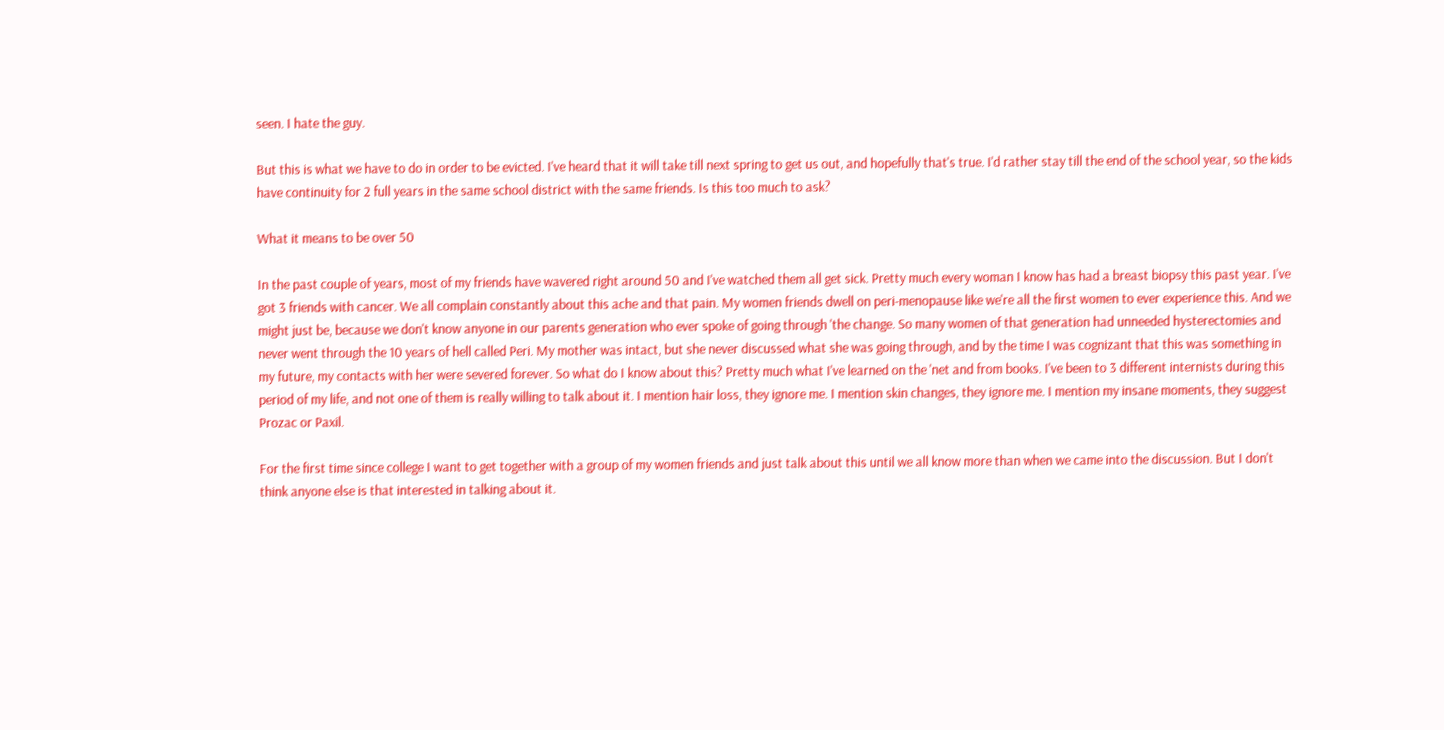seen. I hate the guy.

But this is what we have to do in order to be evicted. I've heard that it will take till next spring to get us out, and hopefully that's true. I'd rather stay till the end of the school year, so the kids have continuity for 2 full years in the same school district with the same friends. Is this too much to ask?

What it means to be over 50

In the past couple of years, most of my friends have wavered right around 50 and I've watched them all get sick. Pretty much every woman I know has had a breast biopsy this past year. I've got 3 friends with cancer. We all complain constantly about this ache and that pain. My women friends dwell on peri-menopause like we're all the first women to ever experience this. And we might just be, because we don't know anyone in our parents generation who ever spoke of going through 'the change. So many women of that generation had unneeded hysterectomies and never went through the 10 years of hell called Peri. My mother was intact, but she never discussed what she was going through, and by the time I was cognizant that this was something in my future, my contacts with her were severed forever. So what do I know about this? Pretty much what I've learned on the 'net and from books. I've been to 3 different internists during this period of my life, and not one of them is really willing to talk about it. I mention hair loss, they ignore me. I mention skin changes, they ignore me. I mention my insane moments, they suggest Prozac or Paxil.

For the first time since college I want to get together with a group of my women friends and just talk about this until we all know more than when we came into the discussion. But I don't think anyone else is that interested in talking about it.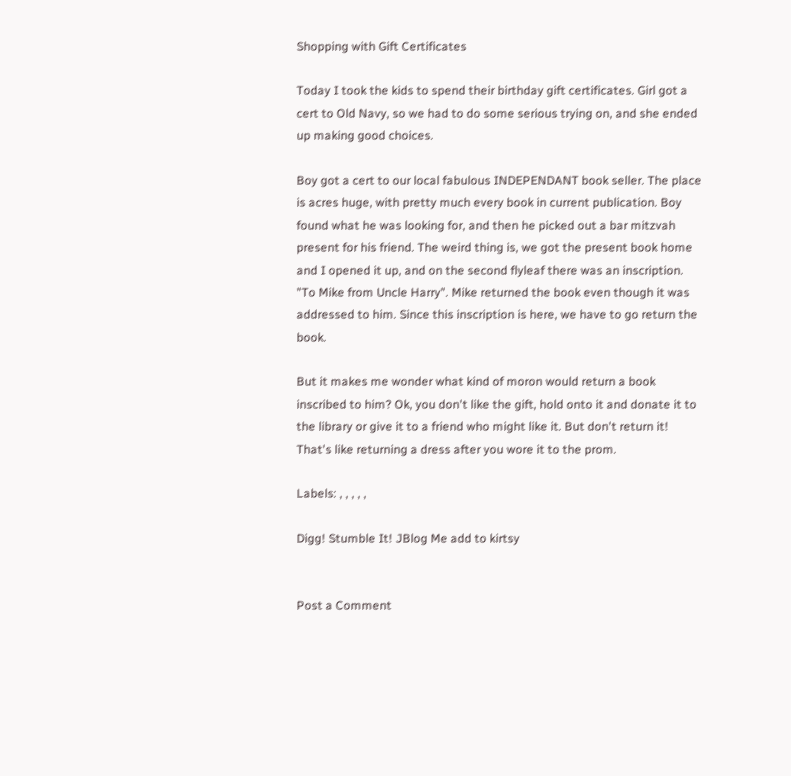Shopping with Gift Certificates

Today I took the kids to spend their birthday gift certificates. Girl got a cert to Old Navy, so we had to do some serious trying on, and she ended up making good choices.

Boy got a cert to our local fabulous INDEPENDANT book seller. The place is acres huge, with pretty much every book in current publication. Boy found what he was looking for, and then he picked out a bar mitzvah present for his friend. The weird thing is, we got the present book home and I opened it up, and on the second flyleaf there was an inscription. "To Mike from Uncle Harry". Mike returned the book even though it was addressed to him. Since this inscription is here, we have to go return the book.

But it makes me wonder what kind of moron would return a book inscribed to him? Ok, you don't like the gift, hold onto it and donate it to the library or give it to a friend who might like it. But don't return it! That's like returning a dress after you wore it to the prom.

Labels: , , , , ,

Digg! Stumble It! JBlog Me add to kirtsy


Post a Comment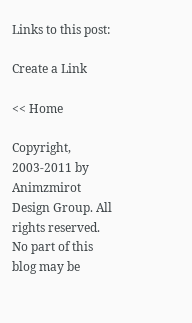Links to this post:

Create a Link

<< Home

Copyright, 2003-2011 by Animzmirot Design Group. All rights reserved. No part of this blog may be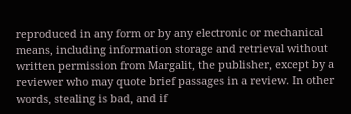reproduced in any form or by any electronic or mechanical means, including information storage and retrieval without written permission from Margalit, the publisher, except by a reviewer who may quote brief passages in a review. In other words, stealing is bad, and if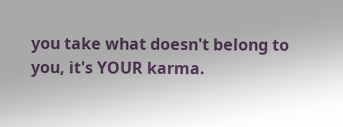you take what doesn't belong to you, it's YOUR karma.